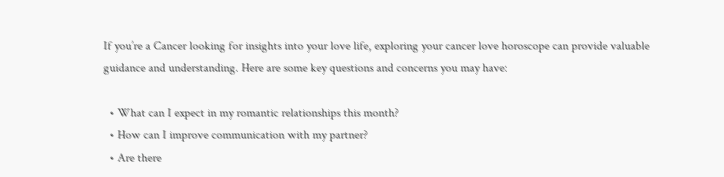If you’re a Cancer looking for insights into your love life, exploring your cancer love horoscope can provide valuable guidance and understanding. Here are some key questions and concerns you may have:

  • What can I expect in my romantic relationships this month?
  • How can I improve communication with my partner?
  • Are there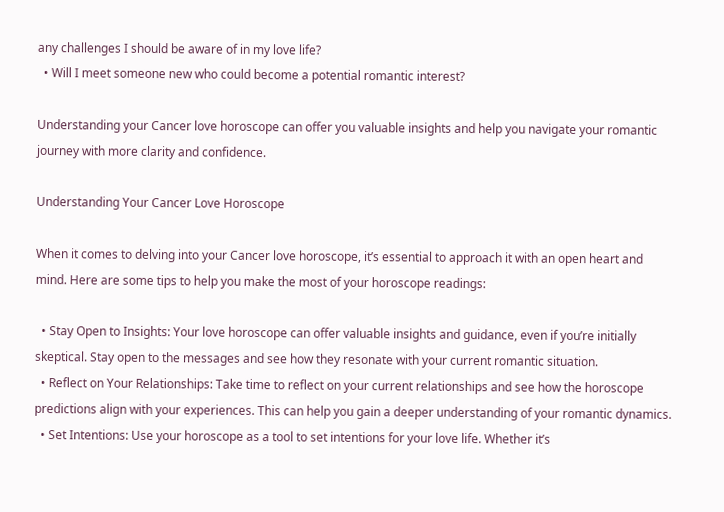any challenges I should be aware of in my love life?
  • Will I meet someone new who could become a potential romantic interest?

Understanding your Cancer love horoscope can offer you valuable insights and help you navigate your romantic journey with more clarity and confidence.

Understanding Your Cancer Love Horoscope

When it comes to delving into your Cancer love horoscope, it’s essential to approach it with an open heart and mind. Here are some tips to help you make the most of your horoscope readings:

  • Stay Open to Insights: Your love horoscope can offer valuable insights and guidance, even if you’re initially skeptical. Stay open to the messages and see how they resonate with your current romantic situation.
  • Reflect on Your Relationships: Take time to reflect on your current relationships and see how the horoscope predictions align with your experiences. This can help you gain a deeper understanding of your romantic dynamics.
  • Set Intentions: Use your horoscope as a tool to set intentions for your love life. Whether it’s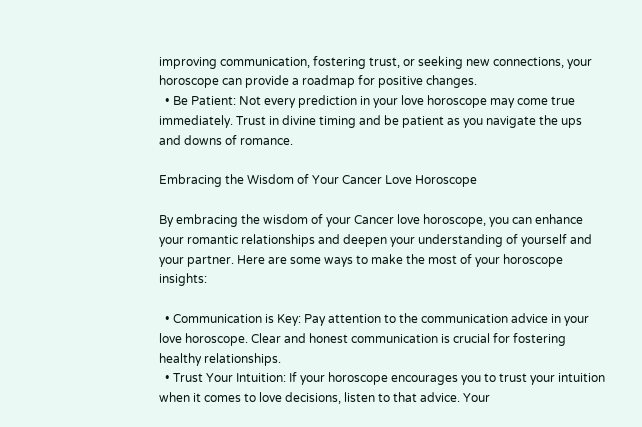improving communication, fostering trust, or seeking new connections, your horoscope can provide a roadmap for positive changes.
  • Be Patient: Not every prediction in your love horoscope may come true immediately. Trust in divine timing and be patient as you navigate the ups and downs of romance.

Embracing the Wisdom of Your Cancer Love Horoscope

By embracing the wisdom of your Cancer love horoscope, you can enhance your romantic relationships and deepen your understanding of yourself and your partner. Here are some ways to make the most of your horoscope insights:

  • Communication is Key: Pay attention to the communication advice in your love horoscope. Clear and honest communication is crucial for fostering healthy relationships.
  • Trust Your Intuition: If your horoscope encourages you to trust your intuition when it comes to love decisions, listen to that advice. Your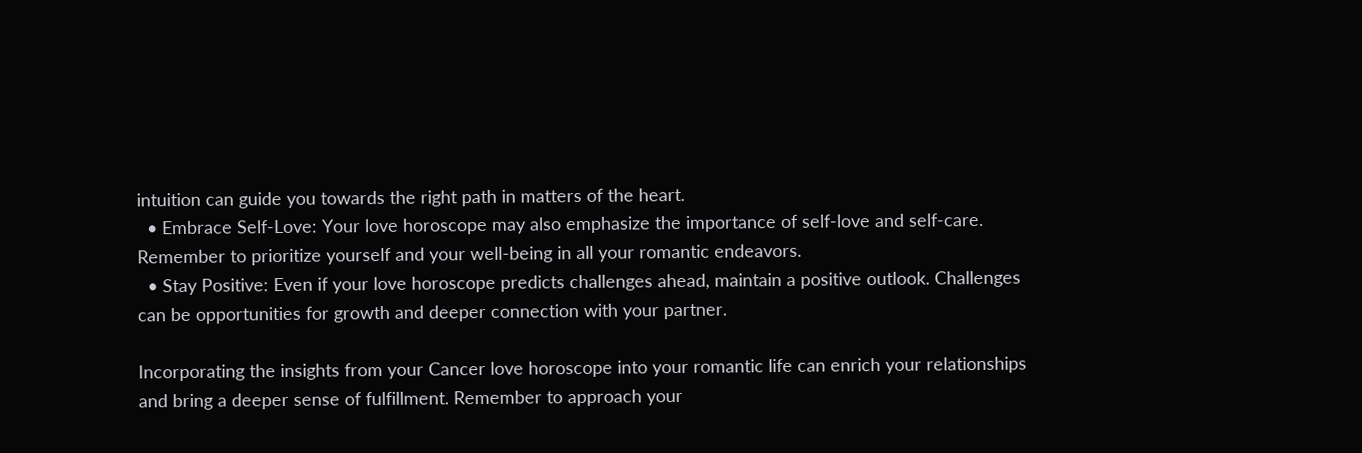intuition can guide you towards the right path in matters of the heart.
  • Embrace Self-Love: Your love horoscope may also emphasize the importance of self-love and self-care. Remember to prioritize yourself and your well-being in all your romantic endeavors.
  • Stay Positive: Even if your love horoscope predicts challenges ahead, maintain a positive outlook. Challenges can be opportunities for growth and deeper connection with your partner.

Incorporating the insights from your Cancer love horoscope into your romantic life can enrich your relationships and bring a deeper sense of fulfillment. Remember to approach your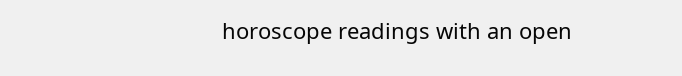horoscope readings with an open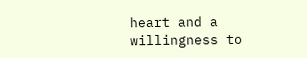heart and a willingness to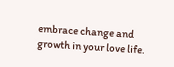embrace change and growth in your love life.